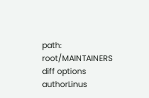path: root/MAINTAINERS
diff options
authorLinus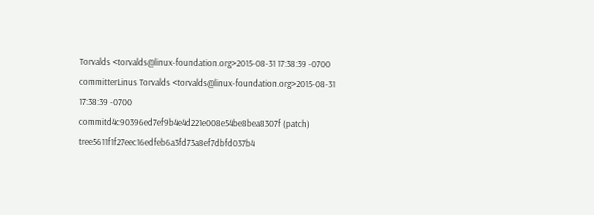Torvalds <torvalds@linux-foundation.org>2015-08-31 17:38:39 -0700
committerLinus Torvalds <torvalds@linux-foundation.org>2015-08-31 17:38:39 -0700
commitd4c90396ed7ef9b4e4d221e008e54be8bea8307f (patch)
tree5611f1f27eec16edfeb6a3fd73a8ef7dbfd037b4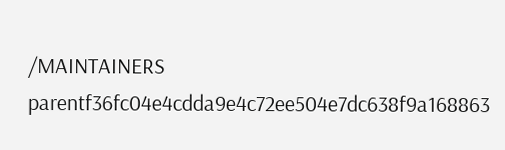/MAINTAINERS
parentf36fc04e4cdda9e4c72ee504e7dc638f9a168863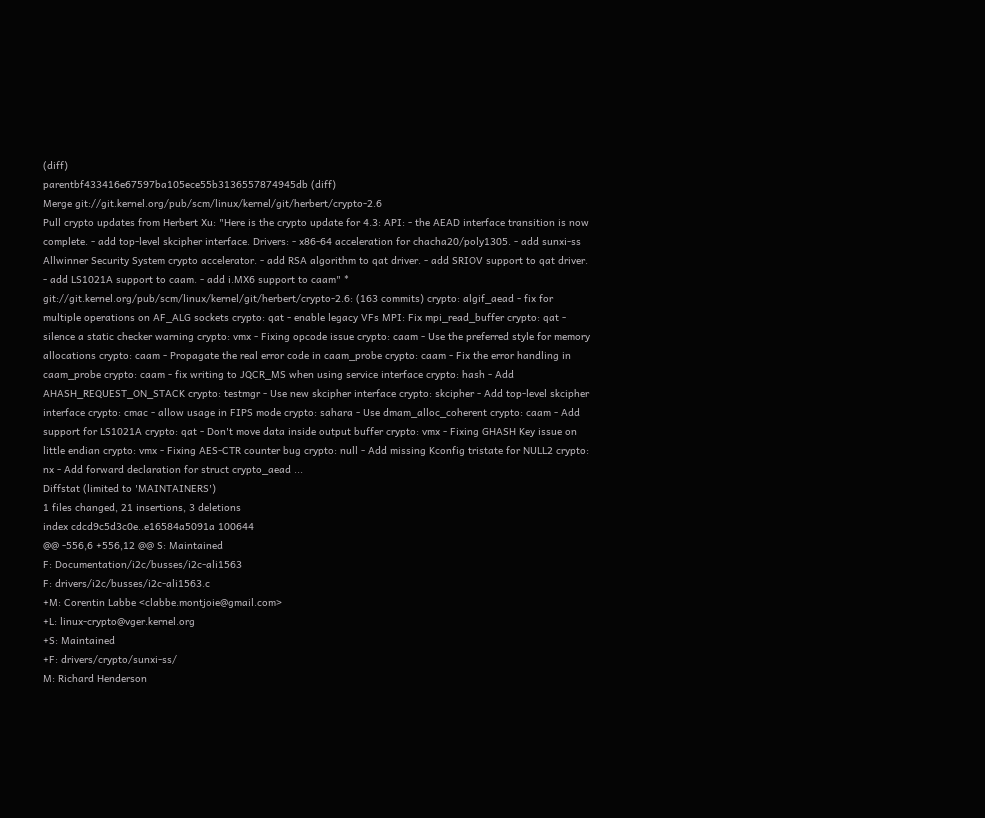(diff)
parentbf433416e67597ba105ece55b3136557874945db (diff)
Merge git://git.kernel.org/pub/scm/linux/kernel/git/herbert/crypto-2.6
Pull crypto updates from Herbert Xu: "Here is the crypto update for 4.3: API: - the AEAD interface transition is now complete. - add top-level skcipher interface. Drivers: - x86-64 acceleration for chacha20/poly1305. - add sunxi-ss Allwinner Security System crypto accelerator. - add RSA algorithm to qat driver. - add SRIOV support to qat driver. - add LS1021A support to caam. - add i.MX6 support to caam" * git://git.kernel.org/pub/scm/linux/kernel/git/herbert/crypto-2.6: (163 commits) crypto: algif_aead - fix for multiple operations on AF_ALG sockets crypto: qat - enable legacy VFs MPI: Fix mpi_read_buffer crypto: qat - silence a static checker warning crypto: vmx - Fixing opcode issue crypto: caam - Use the preferred style for memory allocations crypto: caam - Propagate the real error code in caam_probe crypto: caam - Fix the error handling in caam_probe crypto: caam - fix writing to JQCR_MS when using service interface crypto: hash - Add AHASH_REQUEST_ON_STACK crypto: testmgr - Use new skcipher interface crypto: skcipher - Add top-level skcipher interface crypto: cmac - allow usage in FIPS mode crypto: sahara - Use dmam_alloc_coherent crypto: caam - Add support for LS1021A crypto: qat - Don't move data inside output buffer crypto: vmx - Fixing GHASH Key issue on little endian crypto: vmx - Fixing AES-CTR counter bug crypto: null - Add missing Kconfig tristate for NULL2 crypto: nx - Add forward declaration for struct crypto_aead ...
Diffstat (limited to 'MAINTAINERS')
1 files changed, 21 insertions, 3 deletions
index cdcd9c5d3c0e..e16584a5091a 100644
@@ -556,6 +556,12 @@ S: Maintained
F: Documentation/i2c/busses/i2c-ali1563
F: drivers/i2c/busses/i2c-ali1563.c
+M: Corentin Labbe <clabbe.montjoie@gmail.com>
+L: linux-crypto@vger.kernel.org
+S: Maintained
+F: drivers/crypto/sunxi-ss/
M: Richard Henderson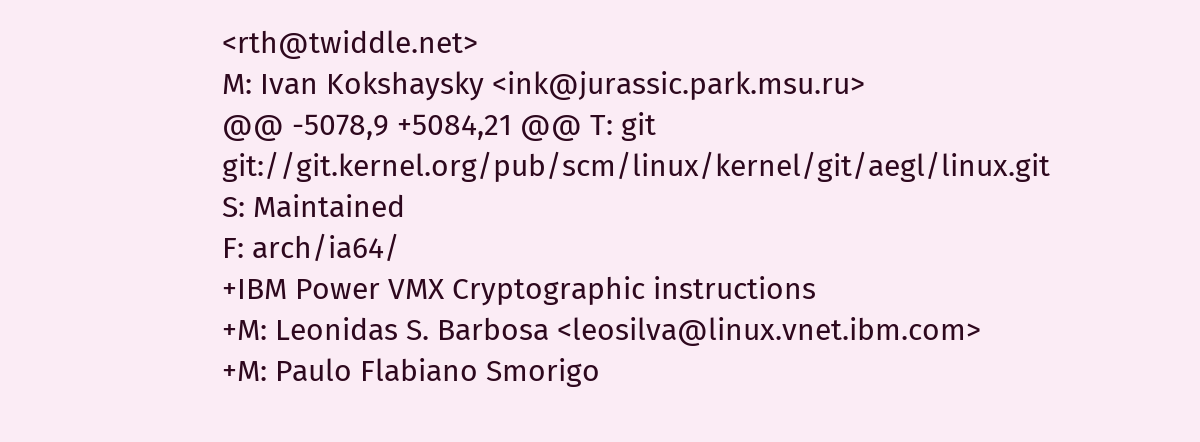<rth@twiddle.net>
M: Ivan Kokshaysky <ink@jurassic.park.msu.ru>
@@ -5078,9 +5084,21 @@ T: git git://git.kernel.org/pub/scm/linux/kernel/git/aegl/linux.git
S: Maintained
F: arch/ia64/
+IBM Power VMX Cryptographic instructions
+M: Leonidas S. Barbosa <leosilva@linux.vnet.ibm.com>
+M: Paulo Flabiano Smorigo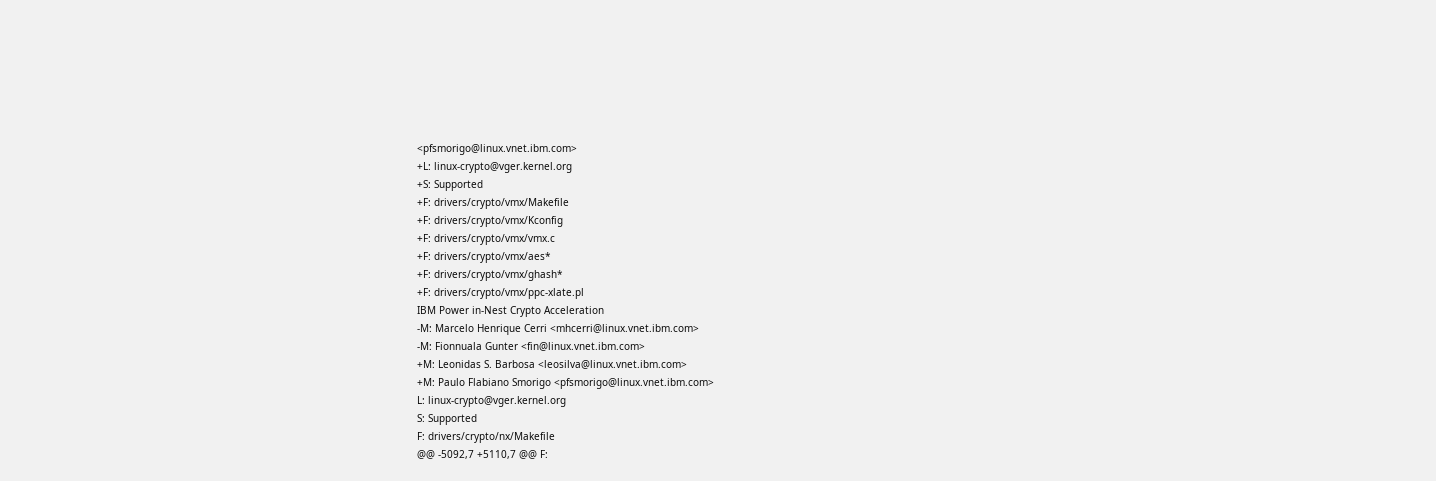<pfsmorigo@linux.vnet.ibm.com>
+L: linux-crypto@vger.kernel.org
+S: Supported
+F: drivers/crypto/vmx/Makefile
+F: drivers/crypto/vmx/Kconfig
+F: drivers/crypto/vmx/vmx.c
+F: drivers/crypto/vmx/aes*
+F: drivers/crypto/vmx/ghash*
+F: drivers/crypto/vmx/ppc-xlate.pl
IBM Power in-Nest Crypto Acceleration
-M: Marcelo Henrique Cerri <mhcerri@linux.vnet.ibm.com>
-M: Fionnuala Gunter <fin@linux.vnet.ibm.com>
+M: Leonidas S. Barbosa <leosilva@linux.vnet.ibm.com>
+M: Paulo Flabiano Smorigo <pfsmorigo@linux.vnet.ibm.com>
L: linux-crypto@vger.kernel.org
S: Supported
F: drivers/crypto/nx/Makefile
@@ -5092,7 +5110,7 @@ F: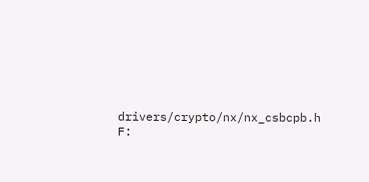drivers/crypto/nx/nx_csbcpb.h
F: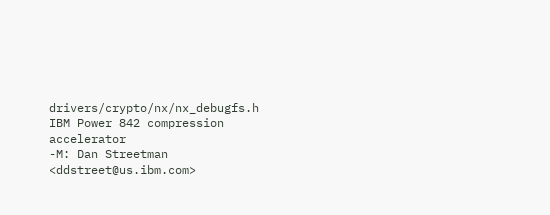drivers/crypto/nx/nx_debugfs.h
IBM Power 842 compression accelerator
-M: Dan Streetman <ddstreet@us.ibm.com>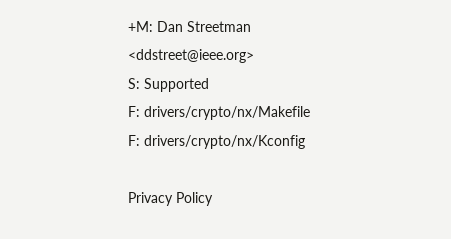+M: Dan Streetman <ddstreet@ieee.org>
S: Supported
F: drivers/crypto/nx/Makefile
F: drivers/crypto/nx/Kconfig

Privacy Policy